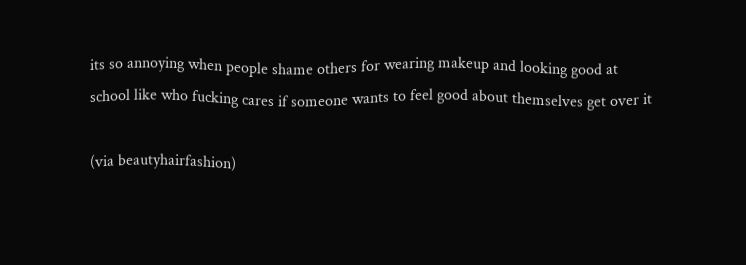its so annoying when people shame others for wearing makeup and looking good at school like who fucking cares if someone wants to feel good about themselves get over it

(via beautyhairfashion)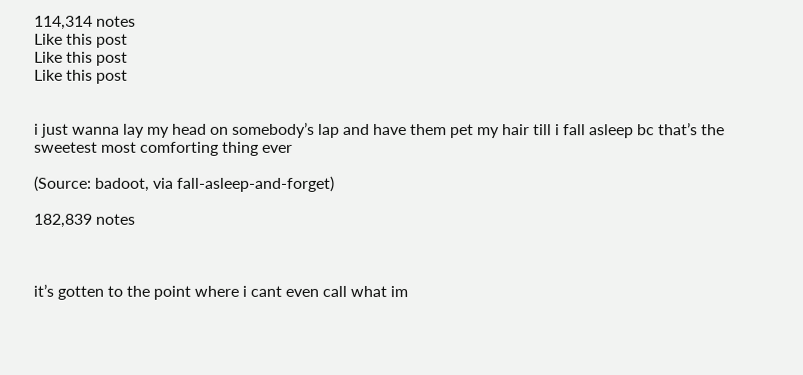114,314 notes
Like this post
Like this post
Like this post


i just wanna lay my head on somebody’s lap and have them pet my hair till i fall asleep bc that’s the sweetest most comforting thing ever

(Source: badoot, via fall-asleep-and-forget)

182,839 notes



it’s gotten to the point where i cant even call what im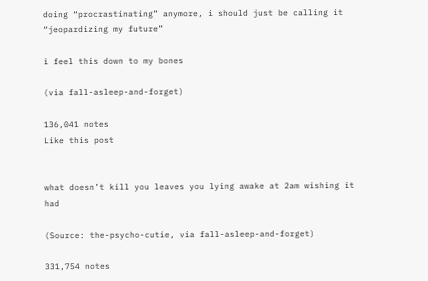doing “procrastinating” anymore, i should just be calling it “jeopardizing my future”

i feel this down to my bones

(via fall-asleep-and-forget)

136,041 notes
Like this post


what doesn’t kill you leaves you lying awake at 2am wishing it had

(Source: the-psycho-cutie, via fall-asleep-and-forget)

331,754 notes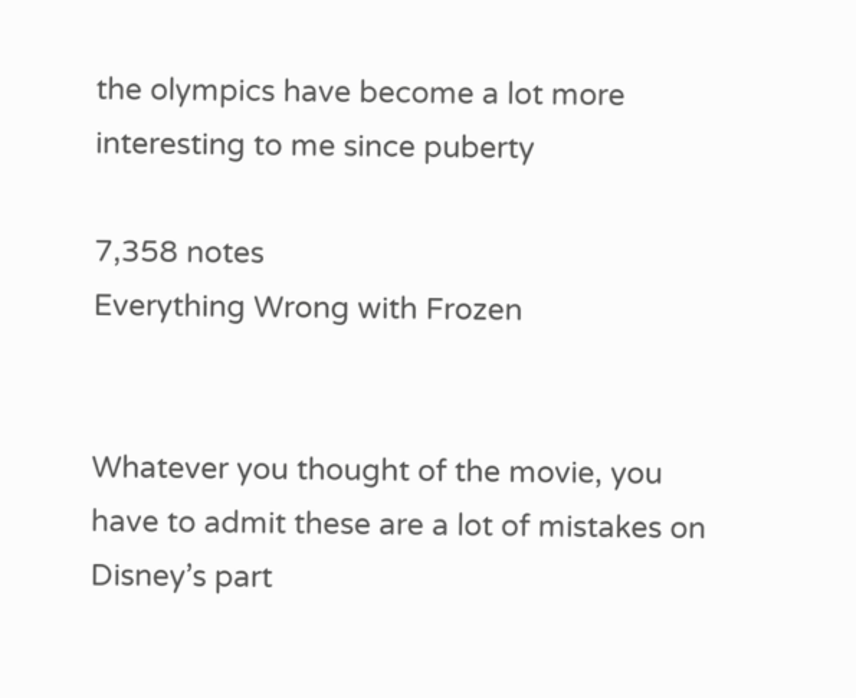the olympics have become a lot more interesting to me since puberty

7,358 notes
Everything Wrong with Frozen


Whatever you thought of the movie, you have to admit these are a lot of mistakes on Disney’s part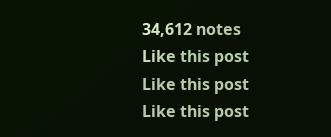34,612 notes
Like this post
Like this post
Like this post